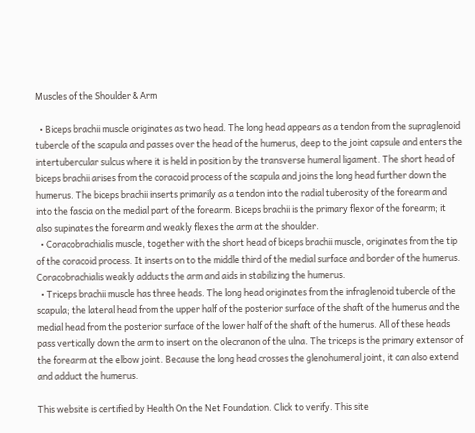Muscles of the Shoulder & Arm

  • Biceps brachii muscle originates as two head. The long head appears as a tendon from the supraglenoid tubercle of the scapula and passes over the head of the humerus, deep to the joint capsule and enters the intertubercular sulcus where it is held in position by the transverse humeral ligament. The short head of biceps brachii arises from the coracoid process of the scapula and joins the long head further down the humerus. The biceps brachii inserts primarily as a tendon into the radial tuberosity of the forearm and into the fascia on the medial part of the forearm. Biceps brachii is the primary flexor of the forearm; it also supinates the forearm and weakly flexes the arm at the shoulder.
  • Coracobrachialis muscle, together with the short head of biceps brachii muscle, originates from the tip of the coracoid process. It inserts on to the middle third of the medial surface and border of the humerus. Coracobrachialis weakly adducts the arm and aids in stabilizing the humerus.
  • Triceps brachii muscle has three heads. The long head originates from the infraglenoid tubercle of the scapula; the lateral head from the upper half of the posterior surface of the shaft of the humerus and the medial head from the posterior surface of the lower half of the shaft of the humerus. All of these heads pass vertically down the arm to insert on the olecranon of the ulna. The triceps is the primary extensor of the forearm at the elbow joint. Because the long head crosses the glenohumeral joint, it can also extend and adduct the humerus.

This website is certified by Health On the Net Foundation. Click to verify. This site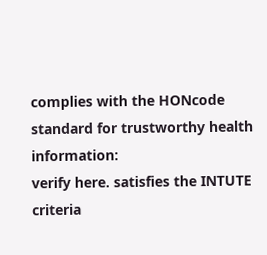complies with the HONcode standard for trustworthy health information:
verify here. satisfies the INTUTE criteria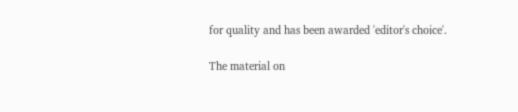for quality and has been awarded 'editor's choice'.

The material on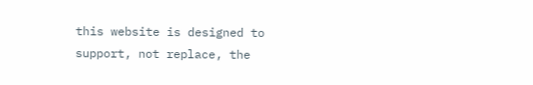this website is designed to support, not replace, the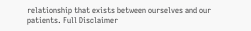relationship that exists between ourselves and our patients. Full Disclaimer